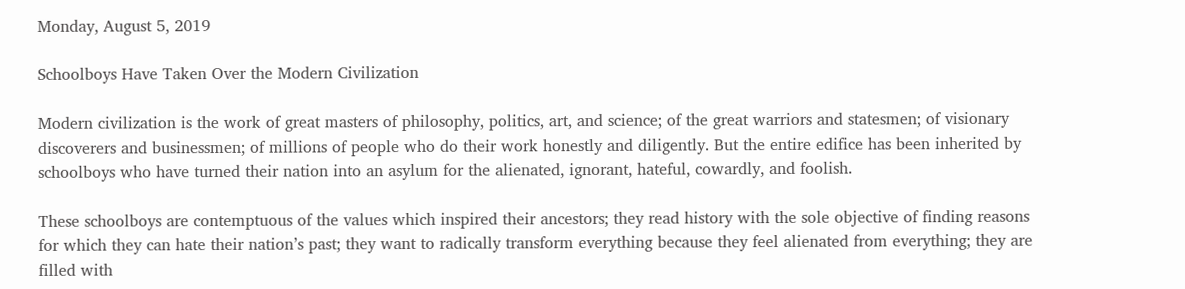Monday, August 5, 2019

Schoolboys Have Taken Over the Modern Civilization

Modern civilization is the work of great masters of philosophy, politics, art, and science; of the great warriors and statesmen; of visionary discoverers and businessmen; of millions of people who do their work honestly and diligently. But the entire edifice has been inherited by schoolboys who have turned their nation into an asylum for the alienated, ignorant, hateful, cowardly, and foolish.

These schoolboys are contemptuous of the values which inspired their ancestors; they read history with the sole objective of finding reasons for which they can hate their nation’s past; they want to radically transform everything because they feel alienated from everything; they are filled with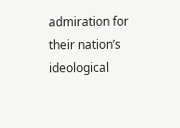admiration for their nation’s ideological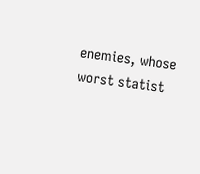enemies, whose worst statist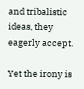and tribalistic ideas, they eagerly accept.

Yet the irony is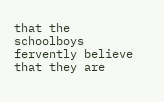that the schoolboys fervently believe that they are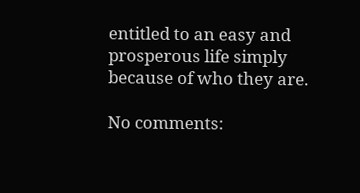entitled to an easy and prosperous life simply because of who they are.

No comments: